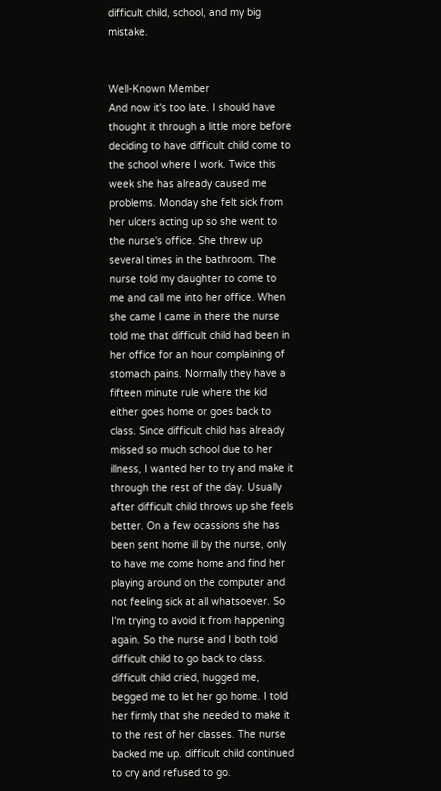difficult child, school, and my big mistake.


Well-Known Member
And now it's too late. I should have thought it through a little more before deciding to have difficult child come to the school where I work. Twice this week she has already caused me problems. Monday she felt sick from her ulcers acting up so she went to the nurse's office. She threw up several times in the bathroom. The nurse told my daughter to come to me and call me into her office. When she came I came in there the nurse told me that difficult child had been in her office for an hour complaining of stomach pains. Normally they have a fifteen minute rule where the kid either goes home or goes back to class. Since difficult child has already missed so much school due to her illness, I wanted her to try and make it through the rest of the day. Usually after difficult child throws up she feels better. On a few ocassions she has been sent home ill by the nurse, only to have me come home and find her playing around on the computer and not feeling sick at all whatsoever. So I'm trying to avoid it from happening again. So the nurse and I both told difficult child to go back to class. difficult child cried, hugged me, begged me to let her go home. I told her firmly that she needed to make it to the rest of her classes. The nurse backed me up. difficult child continued to cry and refused to go.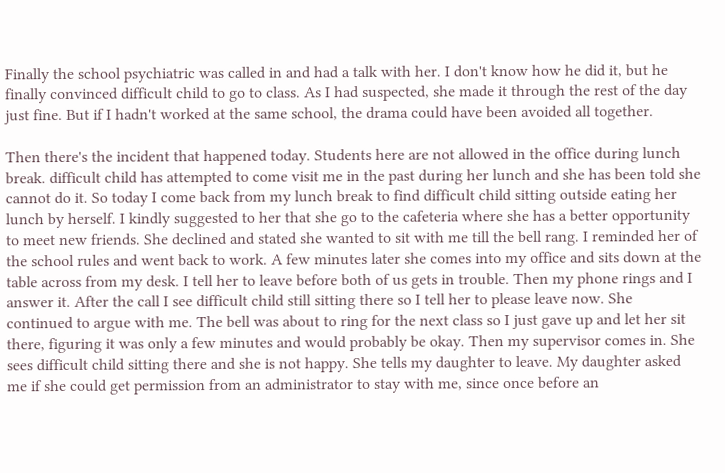Finally the school psychiatric was called in and had a talk with her. I don't know how he did it, but he finally convinced difficult child to go to class. As I had suspected, she made it through the rest of the day just fine. But if I hadn't worked at the same school, the drama could have been avoided all together.

Then there's the incident that happened today. Students here are not allowed in the office during lunch break. difficult child has attempted to come visit me in the past during her lunch and she has been told she cannot do it. So today I come back from my lunch break to find difficult child sitting outside eating her lunch by herself. I kindly suggested to her that she go to the cafeteria where she has a better opportunity to meet new friends. She declined and stated she wanted to sit with me till the bell rang. I reminded her of the school rules and went back to work. A few minutes later she comes into my office and sits down at the table across from my desk. I tell her to leave before both of us gets in trouble. Then my phone rings and I answer it. After the call I see difficult child still sitting there so I tell her to please leave now. She continued to argue with me. The bell was about to ring for the next class so I just gave up and let her sit there, figuring it was only a few minutes and would probably be okay. Then my supervisor comes in. She sees difficult child sitting there and she is not happy. She tells my daughter to leave. My daughter asked me if she could get permission from an administrator to stay with me, since once before an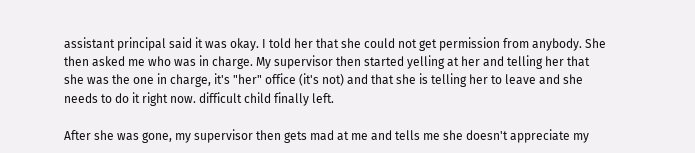assistant principal said it was okay. I told her that she could not get permission from anybody. She then asked me who was in charge. My supervisor then started yelling at her and telling her that she was the one in charge, it's "her" office (it's not) and that she is telling her to leave and she needs to do it right now. difficult child finally left.

After she was gone, my supervisor then gets mad at me and tells me she doesn't appreciate my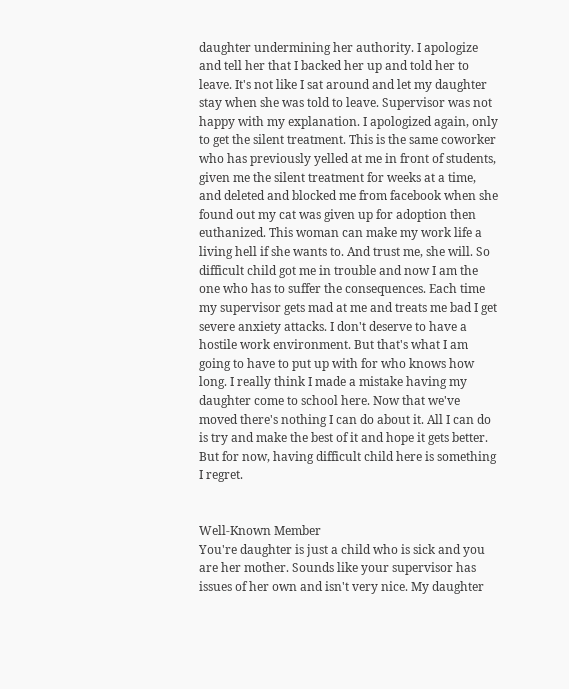daughter undermining her authority. I apologize and tell her that I backed her up and told her to leave. It's not like I sat around and let my daughter stay when she was told to leave. Supervisor was not happy with my explanation. I apologized again, only to get the silent treatment. This is the same coworker who has previously yelled at me in front of students, given me the silent treatment for weeks at a time, and deleted and blocked me from facebook when she found out my cat was given up for adoption then euthanized. This woman can make my work life a living hell if she wants to. And trust me, she will. So difficult child got me in trouble and now I am the one who has to suffer the consequences. Each time my supervisor gets mad at me and treats me bad I get severe anxiety attacks. I don't deserve to have a hostile work environment. But that's what I am going to have to put up with for who knows how long. I really think I made a mistake having my daughter come to school here. Now that we've moved there's nothing I can do about it. All I can do is try and make the best of it and hope it gets better. But for now, having difficult child here is something I regret.


Well-Known Member
You're daughter is just a child who is sick and you are her mother. Sounds like your supervisor has issues of her own and isn't very nice. My daughter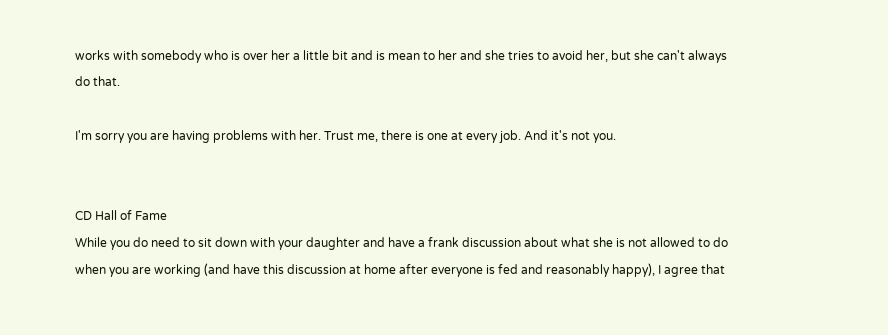works with somebody who is over her a little bit and is mean to her and she tries to avoid her, but she can't always do that.

I'm sorry you are having problems with her. Trust me, there is one at every job. And it's not you.


CD Hall of Fame
While you do need to sit down with your daughter and have a frank discussion about what she is not allowed to do when you are working (and have this discussion at home after everyone is fed and reasonably happy), I agree that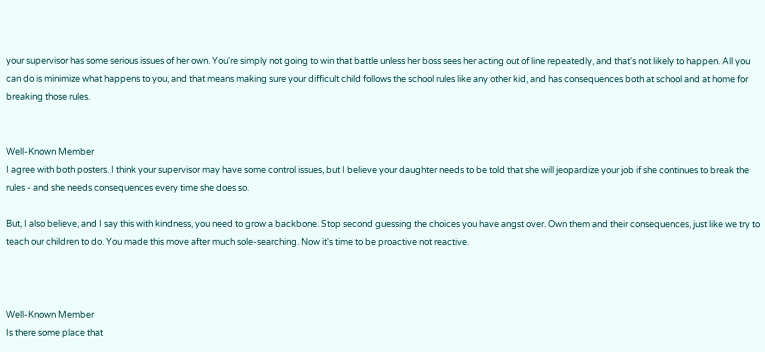your supervisor has some serious issues of her own. You're simply not going to win that battle unless her boss sees her acting out of line repeatedly, and that's not likely to happen. All you can do is minimize what happens to you, and that means making sure your difficult child follows the school rules like any other kid, and has consequences both at school and at home for breaking those rules.


Well-Known Member
I agree with both posters. I think your supervisor may have some control issues, but I believe your daughter needs to be told that she will jeopardize your job if she continues to break the rules - and she needs consequences every time she does so.

But, I also believe, and I say this with kindness, you need to grow a backbone. Stop second guessing the choices you have angst over. Own them and their consequences, just like we try to teach our children to do. You made this move after much sole-searching. Now it's time to be proactive not reactive.



Well-Known Member
Is there some place that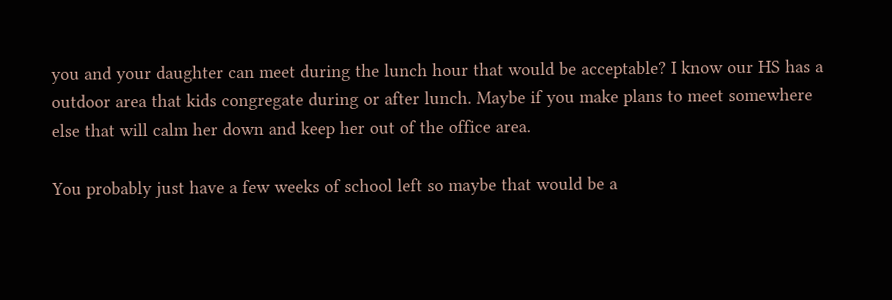you and your daughter can meet during the lunch hour that would be acceptable? I know our HS has a outdoor area that kids congregate during or after lunch. Maybe if you make plans to meet somewhere else that will calm her down and keep her out of the office area.

You probably just have a few weeks of school left so maybe that would be a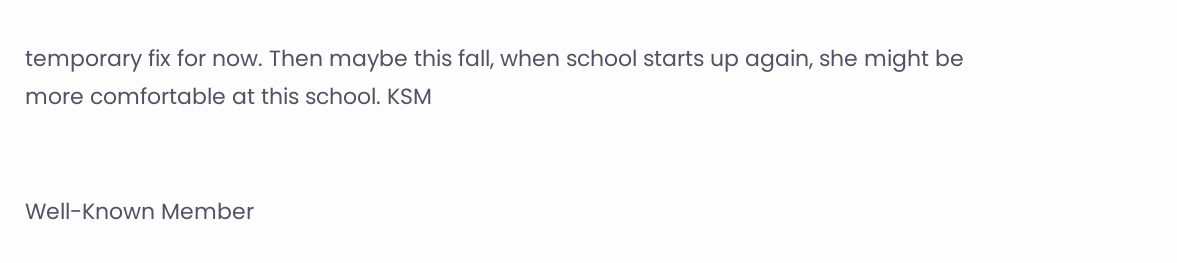temporary fix for now. Then maybe this fall, when school starts up again, she might be more comfortable at this school. KSM


Well-Known Member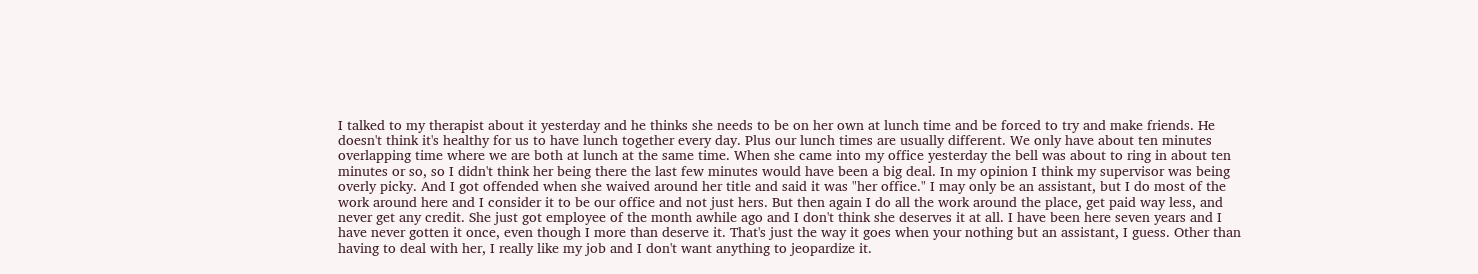I talked to my therapist about it yesterday and he thinks she needs to be on her own at lunch time and be forced to try and make friends. He doesn't think it's healthy for us to have lunch together every day. Plus our lunch times are usually different. We only have about ten minutes overlapping time where we are both at lunch at the same time. When she came into my office yesterday the bell was about to ring in about ten minutes or so, so I didn't think her being there the last few minutes would have been a big deal. In my opinion I think my supervisor was being overly picky. And I got offended when she waived around her title and said it was "her office." I may only be an assistant, but I do most of the work around here and I consider it to be our office and not just hers. But then again I do all the work around the place, get paid way less, and never get any credit. She just got employee of the month awhile ago and I don't think she deserves it at all. I have been here seven years and I have never gotten it once, even though I more than deserve it. That's just the way it goes when your nothing but an assistant, I guess. Other than having to deal with her, I really like my job and I don't want anything to jeopardize it.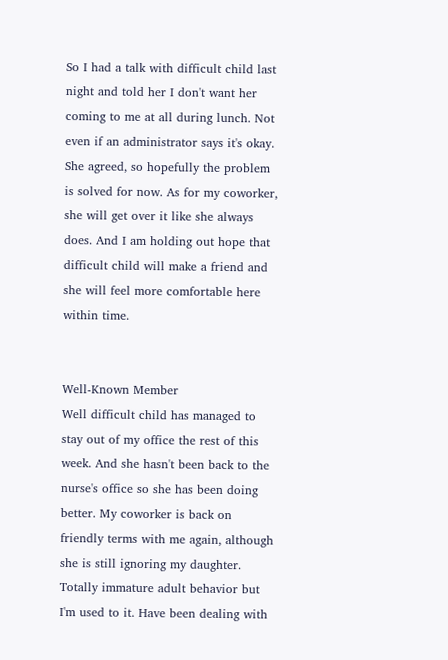So I had a talk with difficult child last night and told her I don't want her coming to me at all during lunch. Not even if an administrator says it's okay. She agreed, so hopefully the problem is solved for now. As for my coworker, she will get over it like she always does. And I am holding out hope that difficult child will make a friend and she will feel more comfortable here within time.


Well-Known Member
Well difficult child has managed to stay out of my office the rest of this week. And she hasn't been back to the nurse's office so she has been doing better. My coworker is back on friendly terms with me again, although she is still ignoring my daughter. Totally immature adult behavior but I'm used to it. Have been dealing with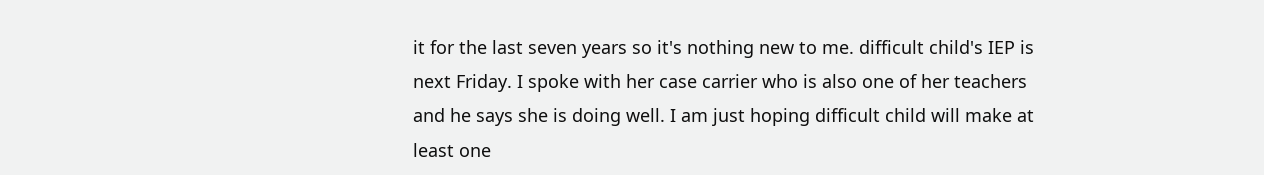it for the last seven years so it's nothing new to me. difficult child's IEP is next Friday. I spoke with her case carrier who is also one of her teachers and he says she is doing well. I am just hoping difficult child will make at least one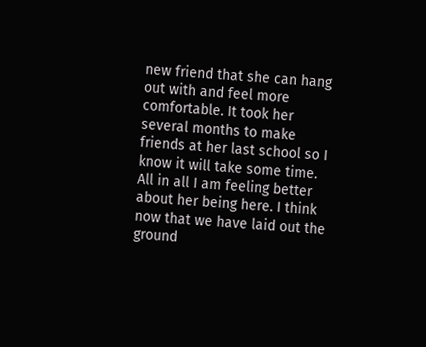new friend that she can hang out with and feel more comfortable. It took her several months to make friends at her last school so I know it will take some time. All in all I am feeling better about her being here. I think now that we have laid out the ground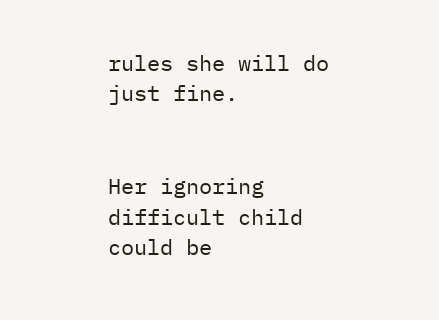rules she will do just fine.


Her ignoring difficult child could be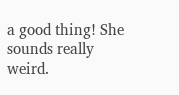a good thing! She sounds really weird.